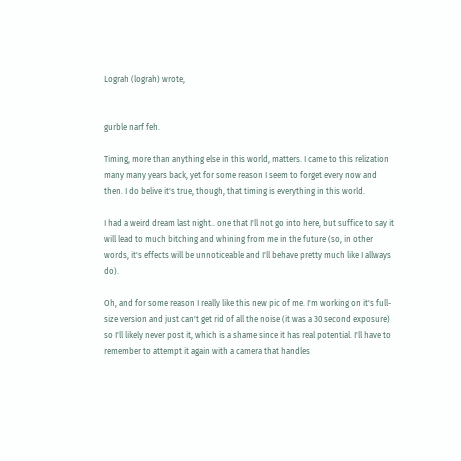Lograh (lograh) wrote,


gurble narf feh.

Timing, more than anything else in this world, matters. I came to this relization many many years back, yet for some reason I seem to forget every now and then. I do belive it's true, though, that timing is everything in this world.

I had a weird dream last night.. one that I'll not go into here, but suffice to say it will lead to much bitching and whining from me in the future (so, in other words, it's effects will be unnoticeable and I'll behave pretty much like I allways do).

Oh, and for some reason I really like this new pic of me. I'm working on it's full-size version and just can't get rid of all the noise (it was a 30 second exposure) so I'll likely never post it, which is a shame since it has real potential. I'll have to remember to attempt it again with a camera that handles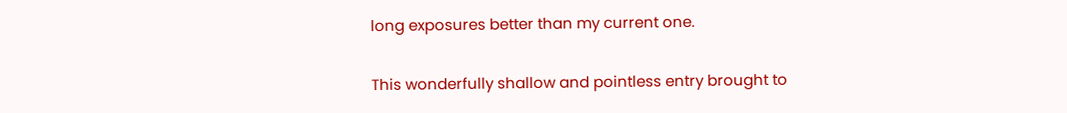long exposures better than my current one.

This wonderfully shallow and pointless entry brought to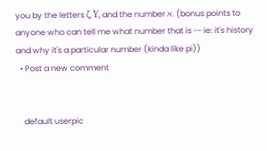you by the letters ζ, ϒ, and the number ℵ. (bonus points to anyone who can tell me what number that is -- ie: it's history and why it's a particular number (kinda like pi))
  • Post a new comment


    default userpic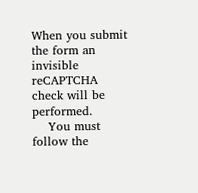When you submit the form an invisible reCAPTCHA check will be performed.
    You must follow the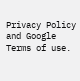Privacy Policy and Google Terms of use.